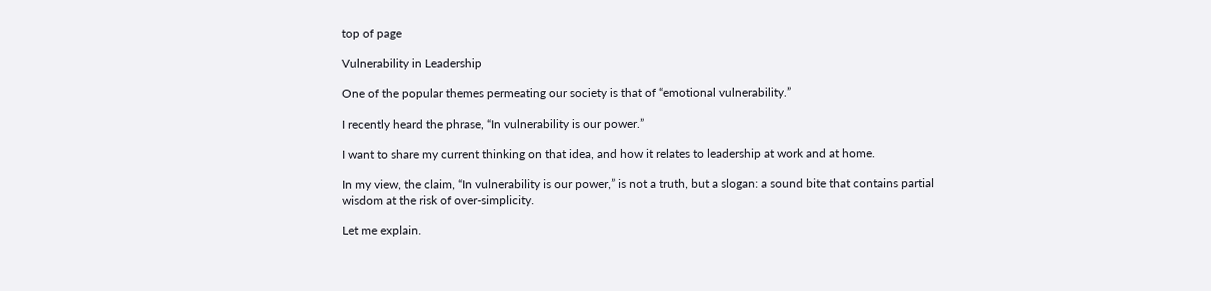top of page

Vulnerability in Leadership

One of the popular themes permeating our society is that of “emotional vulnerability.”

I recently heard the phrase, “In vulnerability is our power.”

I want to share my current thinking on that idea, and how it relates to leadership at work and at home.

In my view, the claim, “In vulnerability is our power,” is not a truth, but a slogan: a sound bite that contains partial wisdom at the risk of over-simplicity.

Let me explain.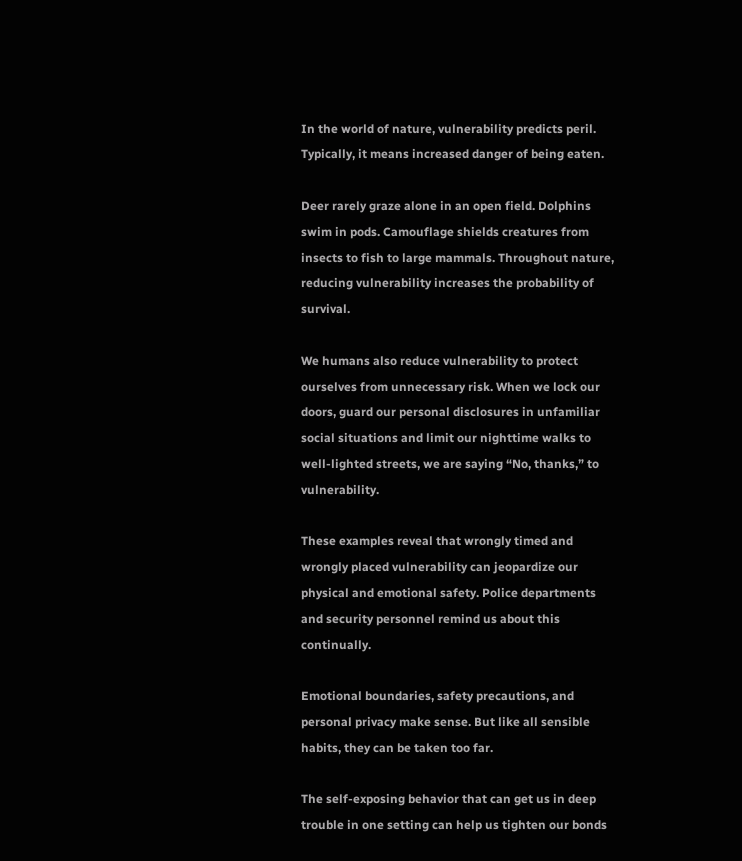In the world of nature, vulnerability predicts peril. Typically, it means increased danger of being eaten.

Deer rarely graze alone in an open field. Dolphins swim in pods. Camouflage shields creatures from insects to fish to large mammals. Throughout nature, reducing vulnerability increases the probability of survival.

We humans also reduce vulnerability to protect ourselves from unnecessary risk. When we lock our doors, guard our personal disclosures in unfamiliar social situations and limit our nighttime walks to well-lighted streets, we are saying “No, thanks,” to vulnerability.

These examples reveal that wrongly timed and wrongly placed vulnerability can jeopardize our physical and emotional safety. Police departments and security personnel remind us about this continually.

Emotional boundaries, safety precautions, and personal privacy make sense. But like all sensible habits, they can be taken too far.

The self-exposing behavior that can get us in deep trouble in one setting can help us tighten our bonds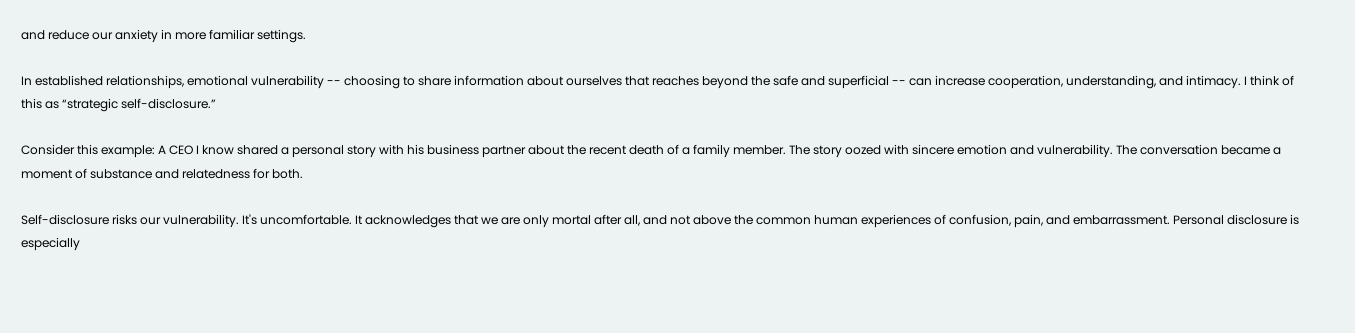and reduce our anxiety in more familiar settings.

In established relationships, emotional vulnerability -- choosing to share information about ourselves that reaches beyond the safe and superficial -- can increase cooperation, understanding, and intimacy. I think of this as “strategic self-disclosure.”

Consider this example: A CEO I know shared a personal story with his business partner about the recent death of a family member. The story oozed with sincere emotion and vulnerability. The conversation became a moment of substance and relatedness for both.

Self-disclosure risks our vulnerability. It's uncomfortable. It acknowledges that we are only mortal after all, and not above the common human experiences of confusion, pain, and embarrassment. Personal disclosure is especially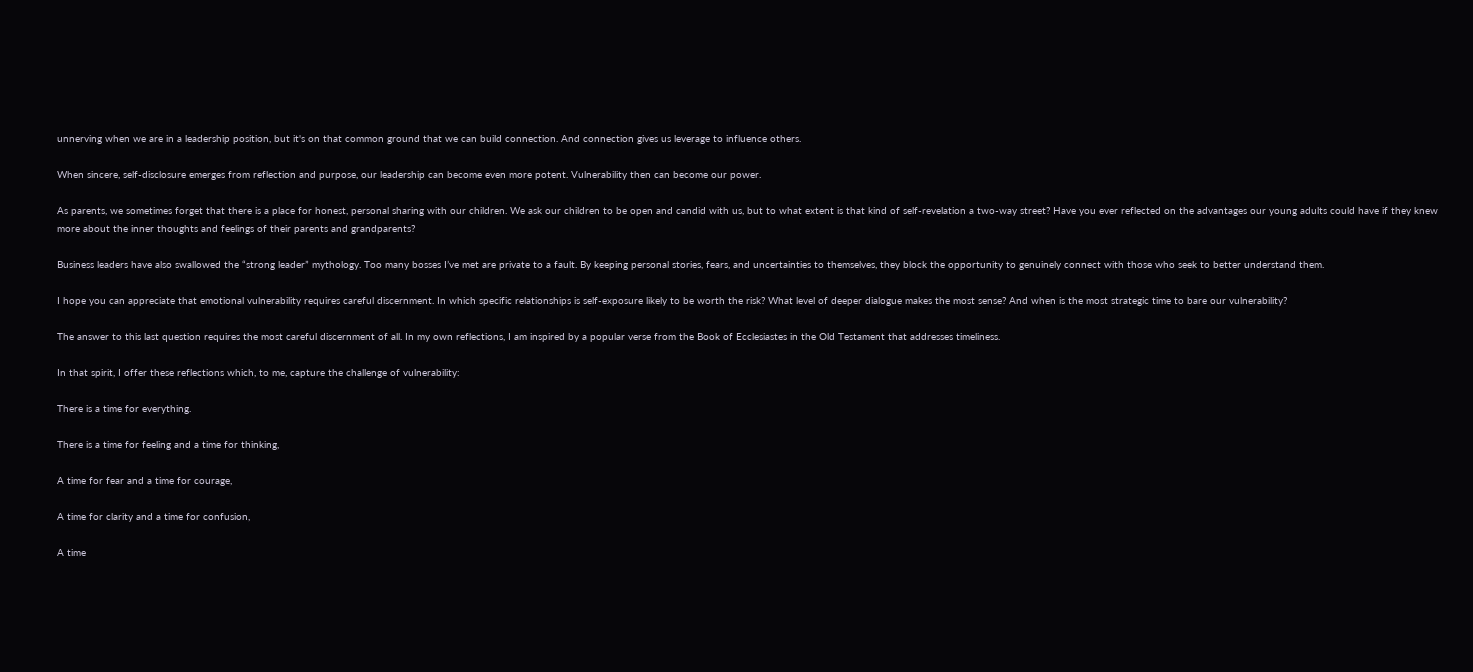unnerving when we are in a leadership position, but it's on that common ground that we can build connection. And connection gives us leverage to influence others.

When sincere, self-disclosure emerges from reflection and purpose, our leadership can become even more potent. Vulnerability then can become our power.

As parents, we sometimes forget that there is a place for honest, personal sharing with our children. We ask our children to be open and candid with us, but to what extent is that kind of self-revelation a two-way street? Have you ever reflected on the advantages our young adults could have if they knew more about the inner thoughts and feelings of their parents and grandparents?

Business leaders have also swallowed the “strong leader” mythology. Too many bosses I’ve met are private to a fault. By keeping personal stories, fears, and uncertainties to themselves, they block the opportunity to genuinely connect with those who seek to better understand them.

I hope you can appreciate that emotional vulnerability requires careful discernment. In which specific relationships is self-exposure likely to be worth the risk? What level of deeper dialogue makes the most sense? And when is the most strategic time to bare our vulnerability?

The answer to this last question requires the most careful discernment of all. In my own reflections, I am inspired by a popular verse from the Book of Ecclesiastes in the Old Testament that addresses timeliness.

In that spirit, I offer these reflections which, to me, capture the challenge of vulnerability:

There is a time for everything.

There is a time for feeling and a time for thinking,

A time for fear and a time for courage,

A time for clarity and a time for confusion,

A time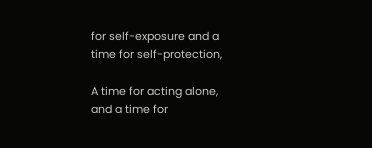for self-exposure and a time for self-protection,

A time for acting alone, and a time for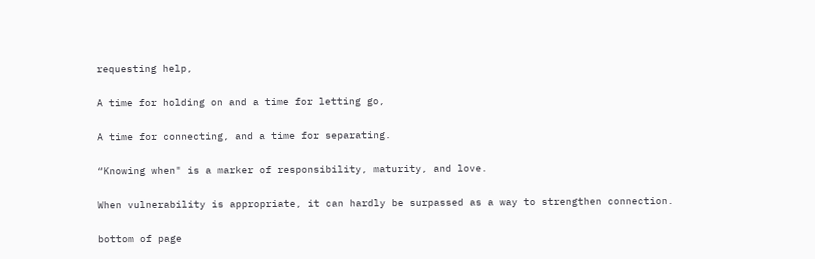requesting help,

A time for holding on and a time for letting go,

A time for connecting, and a time for separating.

“Knowing when" is a marker of responsibility, maturity, and love.

When vulnerability is appropriate, it can hardly be surpassed as a way to strengthen connection.

bottom of page